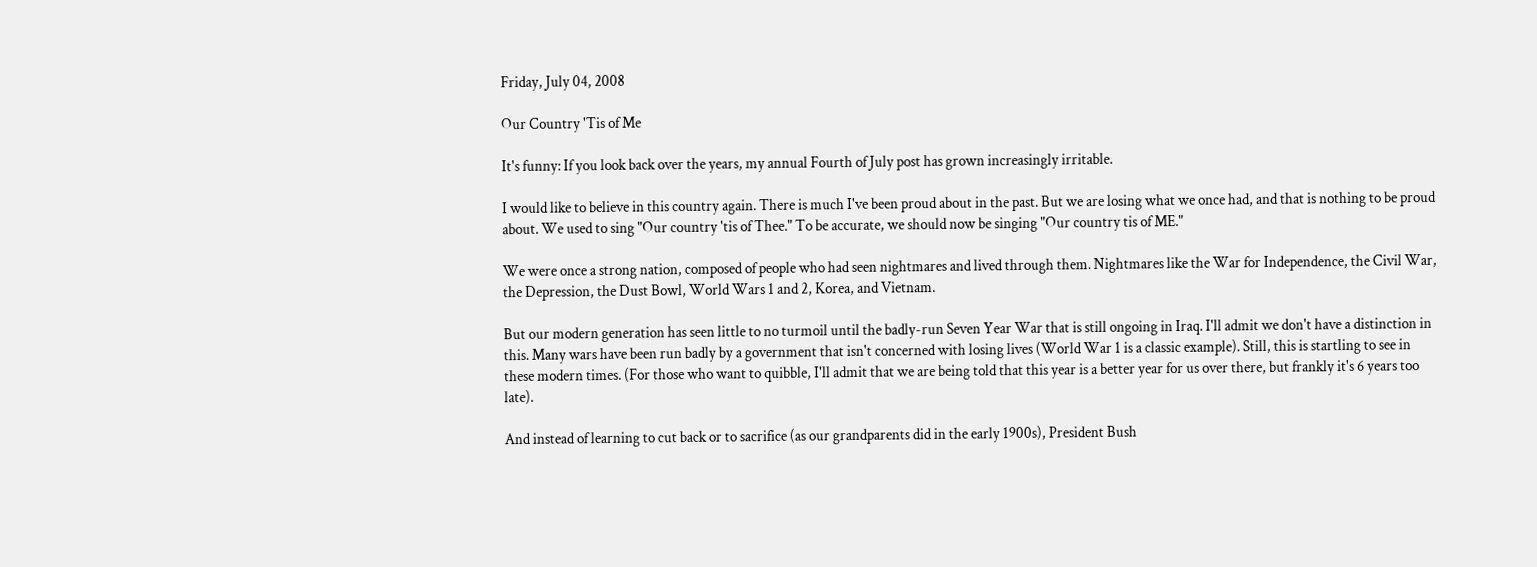Friday, July 04, 2008

Our Country 'Tis of Me

It's funny: If you look back over the years, my annual Fourth of July post has grown increasingly irritable.

I would like to believe in this country again. There is much I've been proud about in the past. But we are losing what we once had, and that is nothing to be proud about. We used to sing "Our country 'tis of Thee." To be accurate, we should now be singing "Our country tis of ME."

We were once a strong nation, composed of people who had seen nightmares and lived through them. Nightmares like the War for Independence, the Civil War, the Depression, the Dust Bowl, World Wars 1 and 2, Korea, and Vietnam.

But our modern generation has seen little to no turmoil until the badly-run Seven Year War that is still ongoing in Iraq. I'll admit we don't have a distinction in this. Many wars have been run badly by a government that isn't concerned with losing lives (World War 1 is a classic example). Still, this is startling to see in these modern times. (For those who want to quibble, I'll admit that we are being told that this year is a better year for us over there, but frankly it's 6 years too late).

And instead of learning to cut back or to sacrifice (as our grandparents did in the early 1900s), President Bush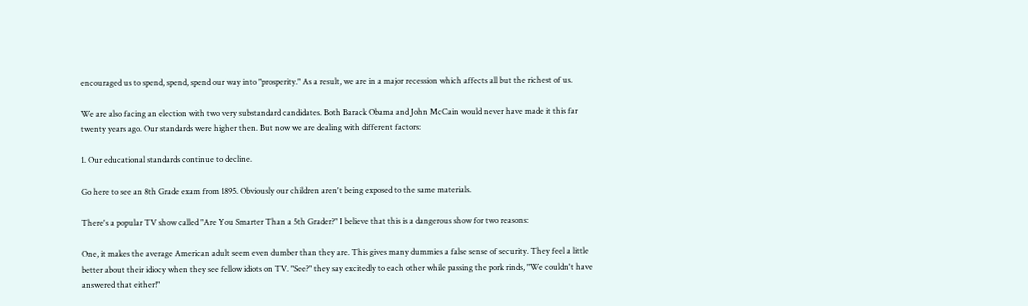encouraged us to spend, spend, spend our way into "prosperity." As a result, we are in a major recession which affects all but the richest of us.

We are also facing an election with two very substandard candidates. Both Barack Obama and John McCain would never have made it this far twenty years ago. Our standards were higher then. But now we are dealing with different factors:

1. Our educational standards continue to decline.

Go here to see an 8th Grade exam from 1895. Obviously our children aren't being exposed to the same materials.

There's a popular TV show called "Are You Smarter Than a 5th Grader?" I believe that this is a dangerous show for two reasons:

One, it makes the average American adult seem even dumber than they are. This gives many dummies a false sense of security. They feel a little better about their idiocy when they see fellow idiots on TV. "See?" they say excitedly to each other while passing the pork rinds, "We couldn't have answered that either!"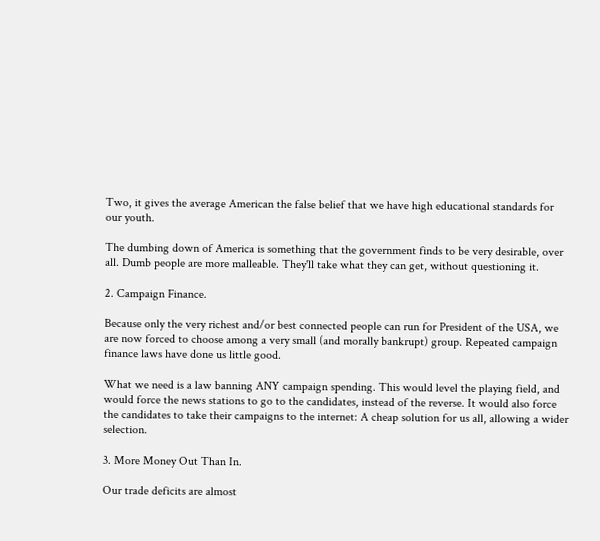Two, it gives the average American the false belief that we have high educational standards for our youth.

The dumbing down of America is something that the government finds to be very desirable, over all. Dumb people are more malleable. They'll take what they can get, without questioning it.

2. Campaign Finance.

Because only the very richest and/or best connected people can run for President of the USA, we are now forced to choose among a very small (and morally bankrupt) group. Repeated campaign finance laws have done us little good.

What we need is a law banning ANY campaign spending. This would level the playing field, and would force the news stations to go to the candidates, instead of the reverse. It would also force the candidates to take their campaigns to the internet: A cheap solution for us all, allowing a wider selection.

3. More Money Out Than In.

Our trade deficits are almost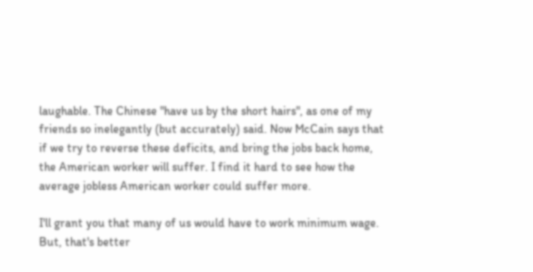laughable. The Chinese "have us by the short hairs", as one of my friends so inelegantly (but accurately) said. Now McCain says that if we try to reverse these deficits, and bring the jobs back home, the American worker will suffer. I find it hard to see how the average jobless American worker could suffer more.

I'll grant you that many of us would have to work minimum wage. But, that's better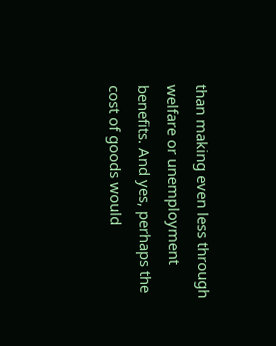than making even less through welfare or unemployment benefits. And yes, perhaps the cost of goods would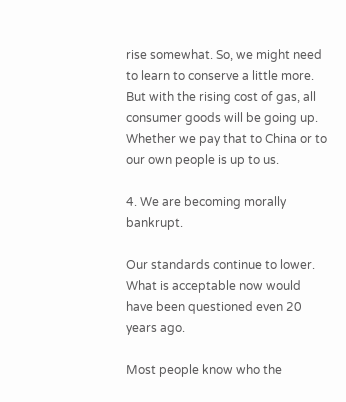rise somewhat. So, we might need to learn to conserve a little more. But with the rising cost of gas, all consumer goods will be going up. Whether we pay that to China or to our own people is up to us.

4. We are becoming morally bankrupt.

Our standards continue to lower. What is acceptable now would have been questioned even 20 years ago.

Most people know who the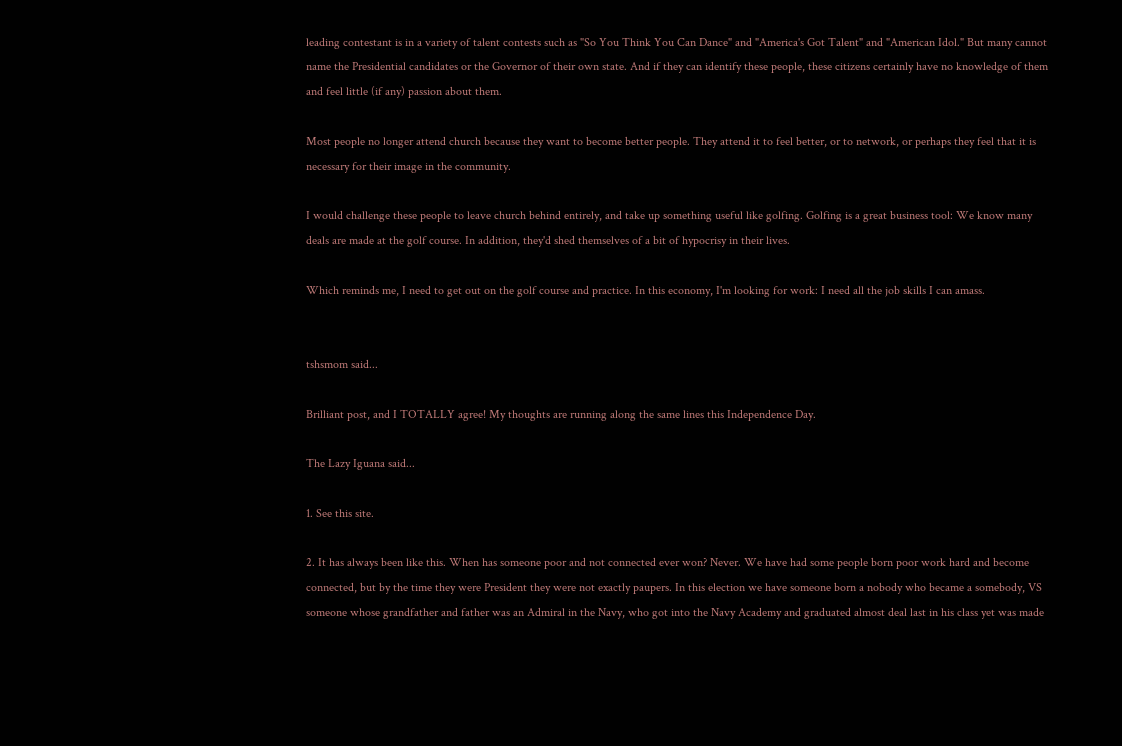leading contestant is in a variety of talent contests such as "So You Think You Can Dance" and "America's Got Talent" and "American Idol." But many cannot name the Presidential candidates or the Governor of their own state. And if they can identify these people, these citizens certainly have no knowledge of them and feel little (if any) passion about them.

Most people no longer attend church because they want to become better people. They attend it to feel better, or to network, or perhaps they feel that it is necessary for their image in the community.

I would challenge these people to leave church behind entirely, and take up something useful like golfing. Golfing is a great business tool: We know many deals are made at the golf course. In addition, they'd shed themselves of a bit of hypocrisy in their lives.

Which reminds me, I need to get out on the golf course and practice. In this economy, I'm looking for work: I need all the job skills I can amass.


tshsmom said...

Brilliant post, and I TOTALLY agree! My thoughts are running along the same lines this Independence Day.

The Lazy Iguana said...

1. See this site.

2. It has always been like this. When has someone poor and not connected ever won? Never. We have had some people born poor work hard and become connected, but by the time they were President they were not exactly paupers. In this election we have someone born a nobody who became a somebody, VS someone whose grandfather and father was an Admiral in the Navy, who got into the Navy Academy and graduated almost deal last in his class yet was made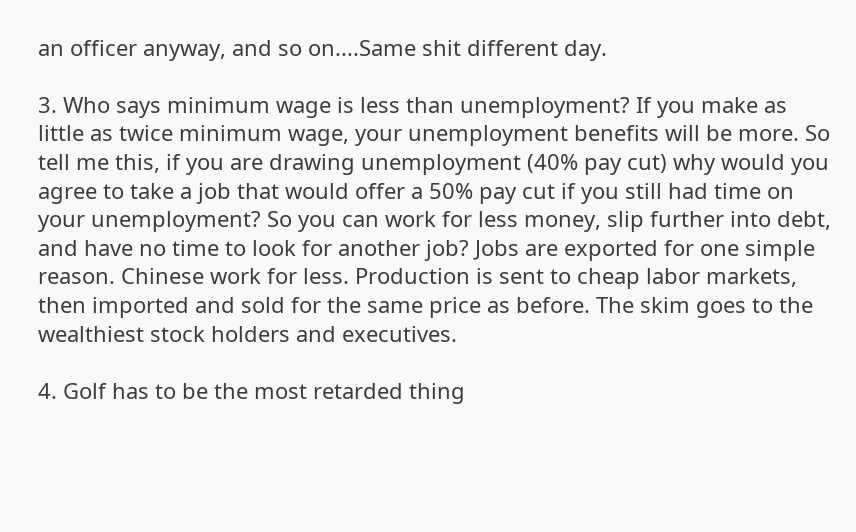an officer anyway, and so on....Same shit different day.

3. Who says minimum wage is less than unemployment? If you make as little as twice minimum wage, your unemployment benefits will be more. So tell me this, if you are drawing unemployment (40% pay cut) why would you agree to take a job that would offer a 50% pay cut if you still had time on your unemployment? So you can work for less money, slip further into debt, and have no time to look for another job? Jobs are exported for one simple reason. Chinese work for less. Production is sent to cheap labor markets, then imported and sold for the same price as before. The skim goes to the wealthiest stock holders and executives.

4. Golf has to be the most retarded thing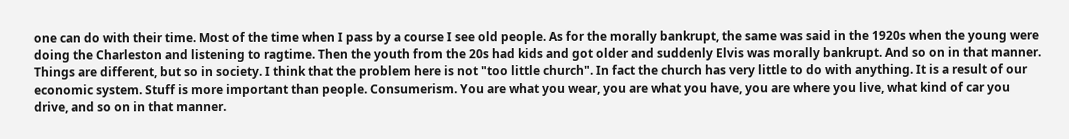one can do with their time. Most of the time when I pass by a course I see old people. As for the morally bankrupt, the same was said in the 1920s when the young were doing the Charleston and listening to ragtime. Then the youth from the 20s had kids and got older and suddenly Elvis was morally bankrupt. And so on in that manner. Things are different, but so in society. I think that the problem here is not "too little church". In fact the church has very little to do with anything. It is a result of our economic system. Stuff is more important than people. Consumerism. You are what you wear, you are what you have, you are where you live, what kind of car you drive, and so on in that manner.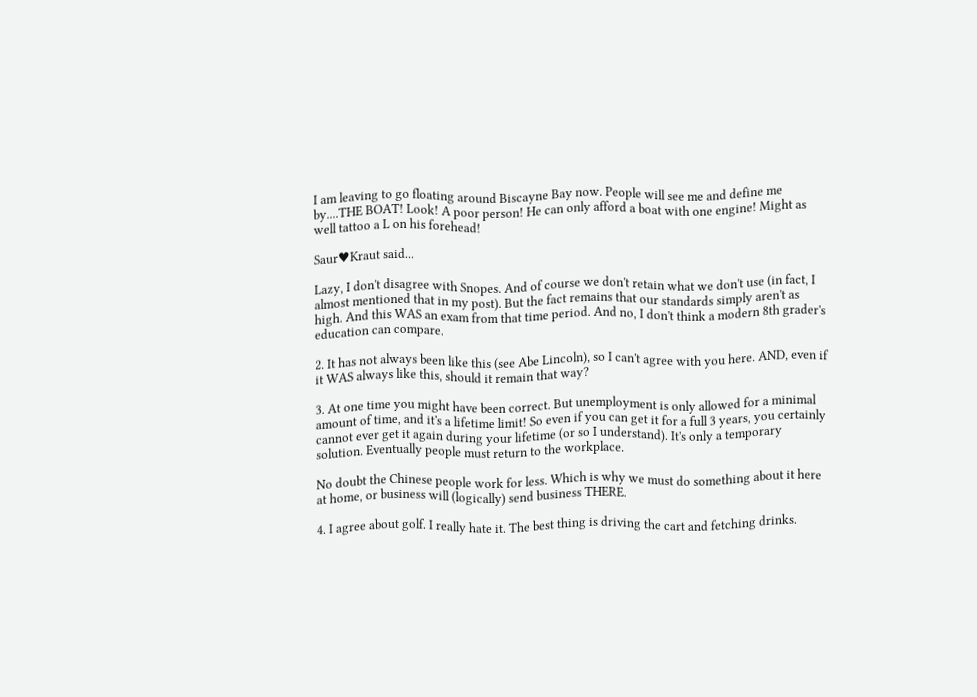I am leaving to go floating around Biscayne Bay now. People will see me and define me by....THE BOAT! Look! A poor person! He can only afford a boat with one engine! Might as well tattoo a L on his forehead!

Saur♥Kraut said...

Lazy, I don't disagree with Snopes. And of course we don't retain what we don't use (in fact, I almost mentioned that in my post). But the fact remains that our standards simply aren't as high. And this WAS an exam from that time period. And no, I don't think a modern 8th grader's education can compare.

2. It has not always been like this (see Abe Lincoln), so I can't agree with you here. AND, even if it WAS always like this, should it remain that way?

3. At one time you might have been correct. But unemployment is only allowed for a minimal amount of time, and it's a lifetime limit! So even if you can get it for a full 3 years, you certainly cannot ever get it again during your lifetime (or so I understand). It's only a temporary solution. Eventually people must return to the workplace.

No doubt the Chinese people work for less. Which is why we must do something about it here at home, or business will (logically) send business THERE.

4. I agree about golf. I really hate it. The best thing is driving the cart and fetching drinks.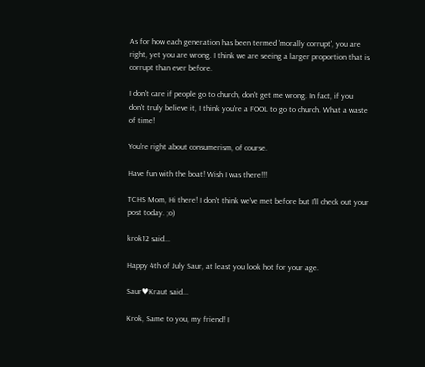As for how each generation has been termed 'morally corrupt', you are right, yet you are wrong. I think we are seeing a larger proportion that is corrupt than ever before.

I don't care if people go to church, don't get me wrong. In fact, if you don't truly believe it, I think you're a FOOL to go to church. What a waste of time!

You're right about consumerism, of course.

Have fun with the boat! Wish I was there!!!

TCHS Mom, Hi there! I don't think we've met before but I'll check out your post today. ;o)

krok12 said...

Happy 4th of July Saur, at least you look hot for your age.

Saur♥Kraut said...

Krok, Same to you, my friend! I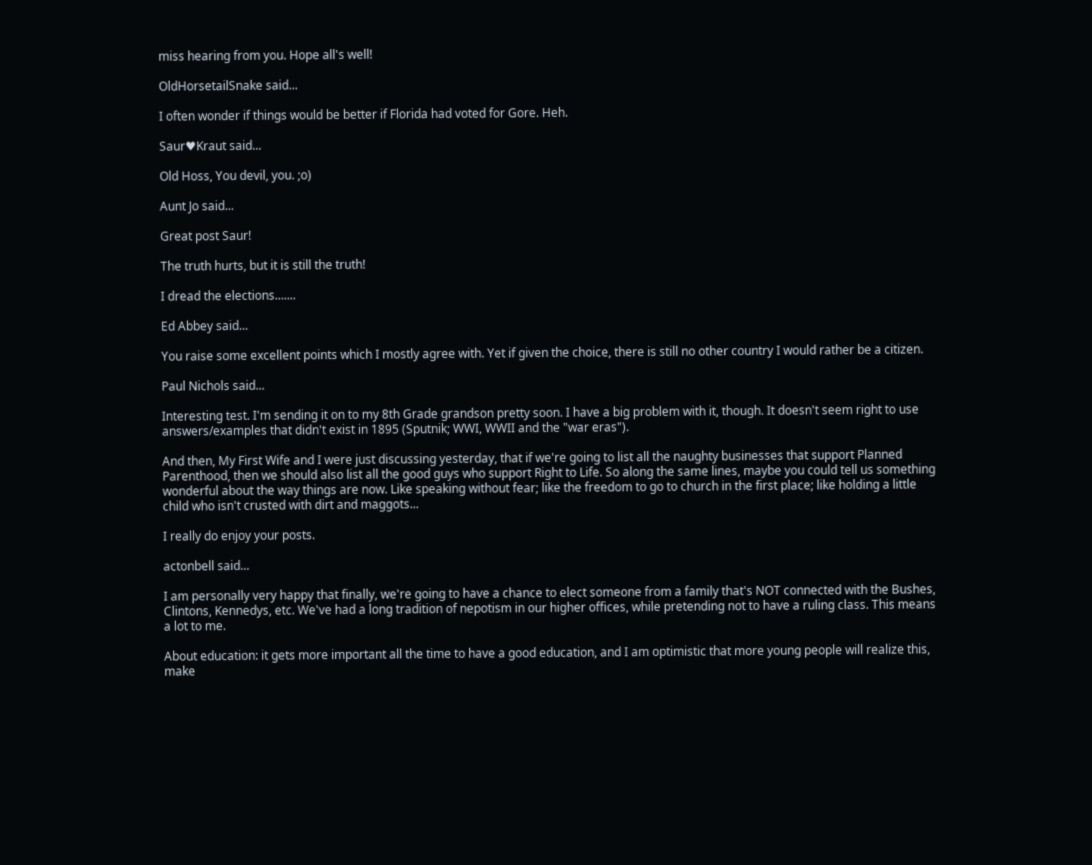miss hearing from you. Hope all's well!

OldHorsetailSnake said...

I often wonder if things would be better if Florida had voted for Gore. Heh.

Saur♥Kraut said...

Old Hoss, You devil, you. ;o)

Aunt Jo said...

Great post Saur!

The truth hurts, but it is still the truth!

I dread the elections.......

Ed Abbey said...

You raise some excellent points which I mostly agree with. Yet if given the choice, there is still no other country I would rather be a citizen.

Paul Nichols said...

Interesting test. I'm sending it on to my 8th Grade grandson pretty soon. I have a big problem with it, though. It doesn't seem right to use answers/examples that didn't exist in 1895 (Sputnik; WWI, WWII and the "war eras").

And then, My First Wife and I were just discussing yesterday, that if we're going to list all the naughty businesses that support Planned Parenthood, then we should also list all the good guys who support Right to Life. So along the same lines, maybe you could tell us something wonderful about the way things are now. Like speaking without fear; like the freedom to go to church in the first place; like holding a little child who isn't crusted with dirt and maggots...

I really do enjoy your posts.

actonbell said...

I am personally very happy that finally, we're going to have a chance to elect someone from a family that's NOT connected with the Bushes, Clintons, Kennedys, etc. We've had a long tradition of nepotism in our higher offices, while pretending not to have a ruling class. This means a lot to me.

About education: it gets more important all the time to have a good education, and I am optimistic that more young people will realize this, make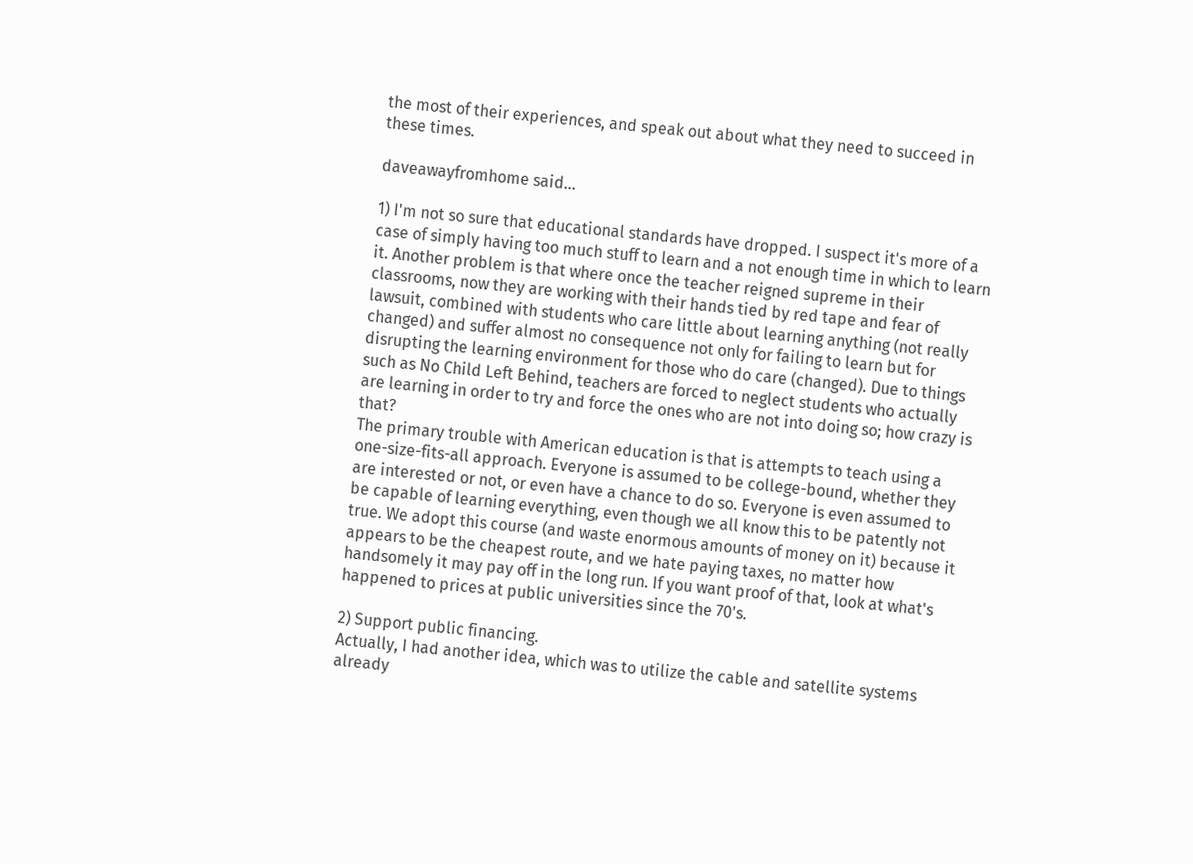the most of their experiences, and speak out about what they need to succeed in these times.

daveawayfromhome said...

1) I'm not so sure that educational standards have dropped. I suspect it's more of a case of simply having too much stuff to learn and a not enough time in which to learn it. Another problem is that where once the teacher reigned supreme in their classrooms, now they are working with their hands tied by red tape and fear of lawsuit, combined with students who care little about learning anything (not really changed) and suffer almost no consequence not only for failing to learn but for disrupting the learning environment for those who do care (changed). Due to things such as No Child Left Behind, teachers are forced to neglect students who actually are learning in order to try and force the ones who are not into doing so; how crazy is that?
The primary trouble with American education is that is attempts to teach using a one-size-fits-all approach. Everyone is assumed to be college-bound, whether they are interested or not, or even have a chance to do so. Everyone is even assumed to be capable of learning everything, even though we all know this to be patently not true. We adopt this course (and waste enormous amounts of money on it) because it appears to be the cheapest route, and we hate paying taxes, no matter how handsomely it may pay off in the long run. If you want proof of that, look at what's happened to prices at public universities since the 70's.

2) Support public financing.
Actually, I had another idea, which was to utilize the cable and satellite systems already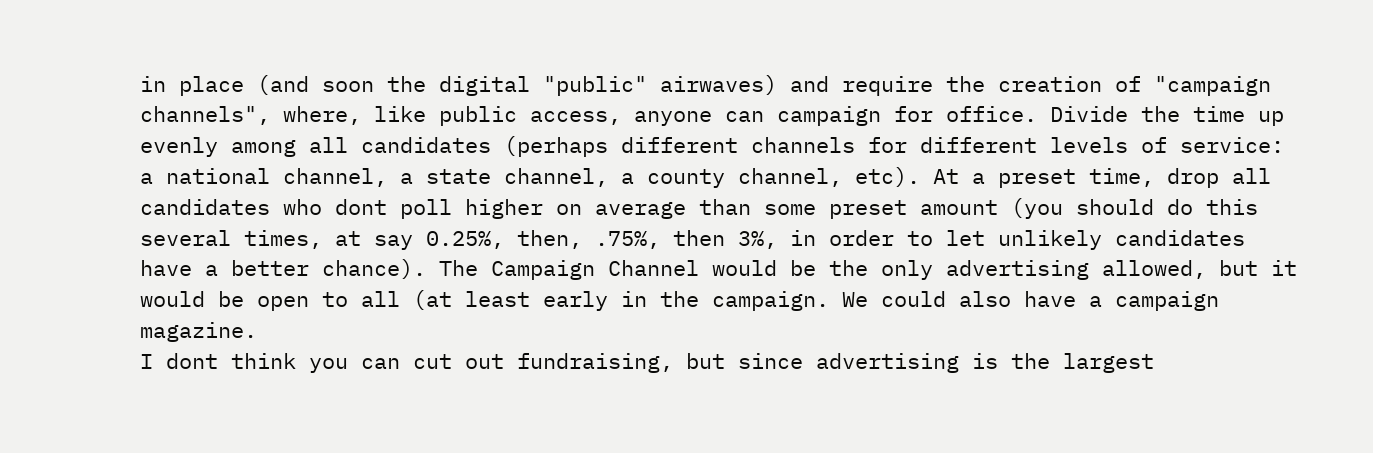in place (and soon the digital "public" airwaves) and require the creation of "campaign channels", where, like public access, anyone can campaign for office. Divide the time up evenly among all candidates (perhaps different channels for different levels of service: a national channel, a state channel, a county channel, etc). At a preset time, drop all candidates who dont poll higher on average than some preset amount (you should do this several times, at say 0.25%, then, .75%, then 3%, in order to let unlikely candidates have a better chance). The Campaign Channel would be the only advertising allowed, but it would be open to all (at least early in the campaign. We could also have a campaign magazine.
I dont think you can cut out fundraising, but since advertising is the largest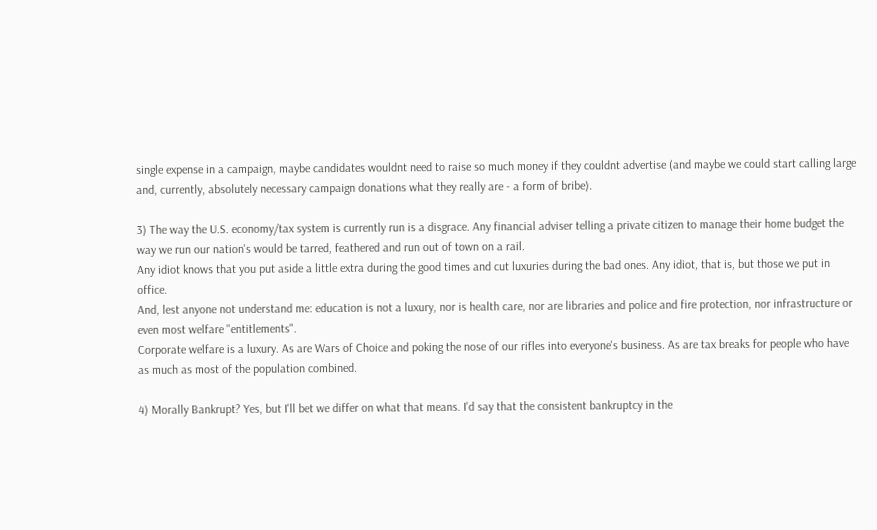single expense in a campaign, maybe candidates wouldnt need to raise so much money if they couldnt advertise (and maybe we could start calling large and, currently, absolutely necessary campaign donations what they really are - a form of bribe).

3) The way the U.S. economy/tax system is currently run is a disgrace. Any financial adviser telling a private citizen to manage their home budget the way we run our nation's would be tarred, feathered and run out of town on a rail.
Any idiot knows that you put aside a little extra during the good times and cut luxuries during the bad ones. Any idiot, that is, but those we put in office.
And, lest anyone not understand me: education is not a luxury, nor is health care, nor are libraries and police and fire protection, nor infrastructure or even most welfare "entitlements".
Corporate welfare is a luxury. As are Wars of Choice and poking the nose of our rifles into everyone's business. As are tax breaks for people who have as much as most of the population combined.

4) Morally Bankrupt? Yes, but I'll bet we differ on what that means. I'd say that the consistent bankruptcy in the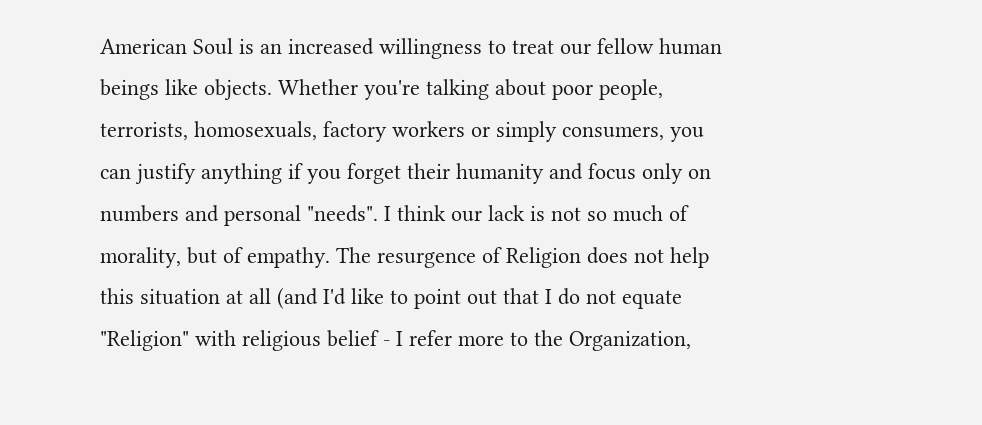American Soul is an increased willingness to treat our fellow human beings like objects. Whether you're talking about poor people, terrorists, homosexuals, factory workers or simply consumers, you can justify anything if you forget their humanity and focus only on numbers and personal "needs". I think our lack is not so much of morality, but of empathy. The resurgence of Religion does not help this situation at all (and I'd like to point out that I do not equate "Religion" with religious belief - I refer more to the Organization,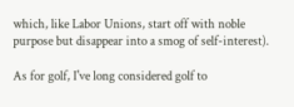which, like Labor Unions, start off with noble purpose but disappear into a smog of self-interest).

As for golf, I've long considered golf to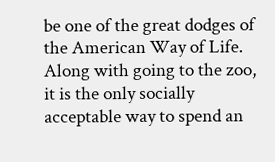be one of the great dodges of the American Way of Life. Along with going to the zoo, it is the only socially acceptable way to spend an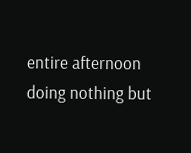entire afternoon doing nothing but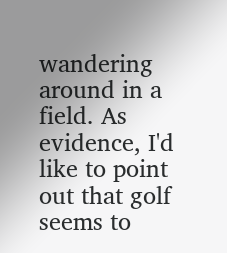wandering around in a field. As evidence, I'd like to point out that golf seems to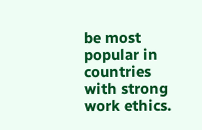be most popular in countries with strong work ethics.